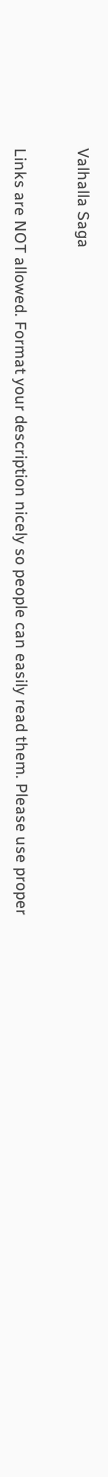Valhalla Saga


Links are NOT allowed. Format your description nicely so people can easily read them. Please use proper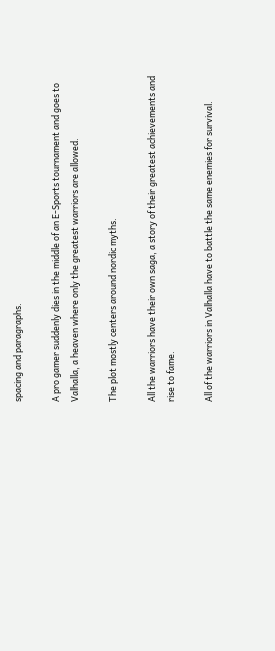spacing and paragraphs.

A pro gamer suddenly dies in the middle of an E-Sports tournament and goes to Valhalla, a heaven where only the greatest warriors are allowed.

The plot mostly centers around nordic myths.

All the warriors have their own saga, a story of their greatest achievements and rise to fame.

All of the warriors in Valhalla have to battle the same enemies for survival.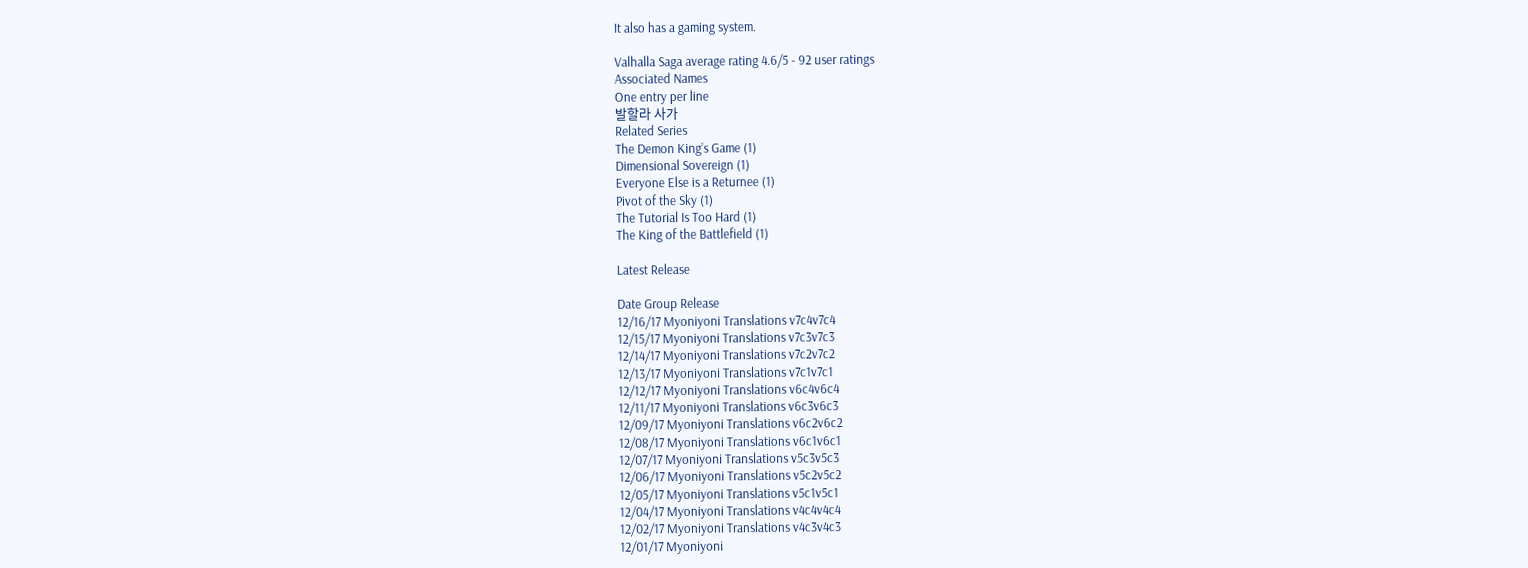It also has a gaming system.

Valhalla Saga average rating 4.6/5 - 92 user ratings
Associated Names
One entry per line
발할라 사가
Related Series
The Demon King’s Game (1)
Dimensional Sovereign (1)
Everyone Else is a Returnee (1)
Pivot of the Sky (1)
The Tutorial Is Too Hard (1)
The King of the Battlefield (1)

Latest Release

Date Group Release
12/16/17 Myoniyoni Translations v7c4v7c4
12/15/17 Myoniyoni Translations v7c3v7c3
12/14/17 Myoniyoni Translations v7c2v7c2
12/13/17 Myoniyoni Translations v7c1v7c1
12/12/17 Myoniyoni Translations v6c4v6c4
12/11/17 Myoniyoni Translations v6c3v6c3
12/09/17 Myoniyoni Translations v6c2v6c2
12/08/17 Myoniyoni Translations v6c1v6c1
12/07/17 Myoniyoni Translations v5c3v5c3
12/06/17 Myoniyoni Translations v5c2v5c2
12/05/17 Myoniyoni Translations v5c1v5c1
12/04/17 Myoniyoni Translations v4c4v4c4
12/02/17 Myoniyoni Translations v4c3v4c3
12/01/17 Myoniyoni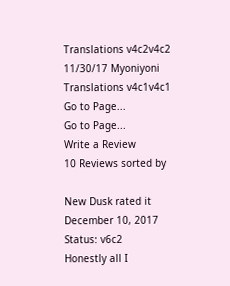Translations v4c2v4c2
11/30/17 Myoniyoni Translations v4c1v4c1
Go to Page...
Go to Page...
Write a Review
10 Reviews sorted by

New Dusk rated it
December 10, 2017
Status: v6c2
Honestly all I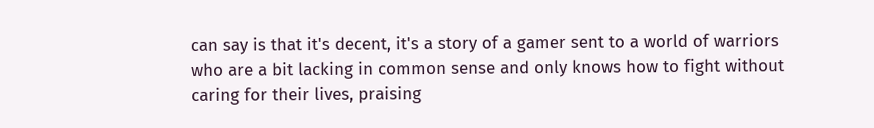can say is that it's decent, it's a story of a gamer sent to a world of warriors who are a bit lacking in common sense and only knows how to fight without caring for their lives, praising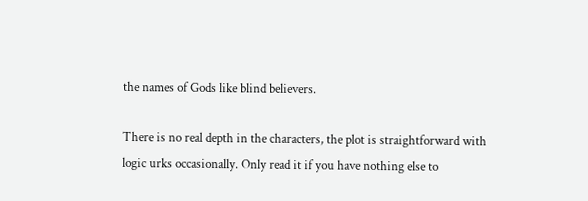the names of Gods like blind believers.

There is no real depth in the characters, the plot is straightforward with logic urks occasionally. Only read it if you have nothing else to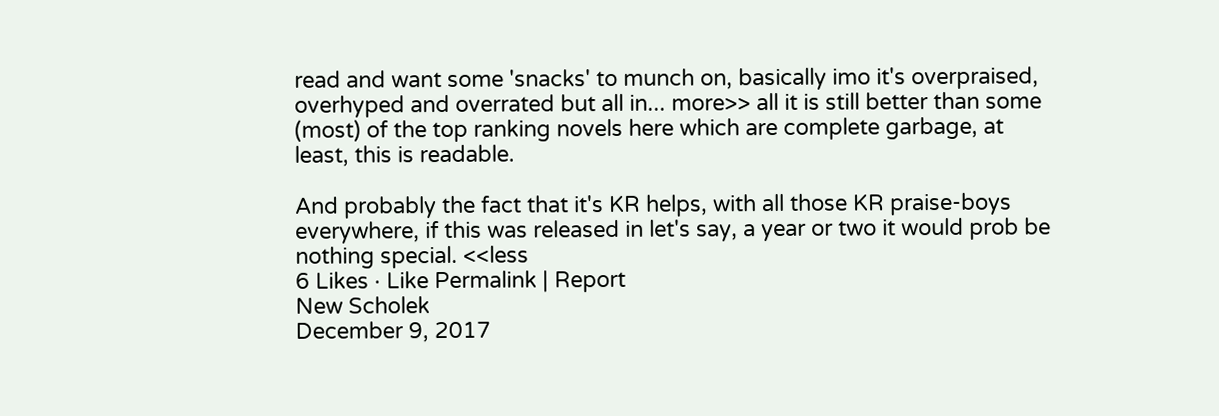read and want some 'snacks' to munch on, basically imo it's overpraised, overhyped and overrated but all in... more>> all it is still better than some (most) of the top ranking novels here which are complete garbage, at least, this is readable.

And probably the fact that it's KR helps, with all those KR praise-boys everywhere, if this was released in let's say, a year or two it would prob be nothing special. <<less
6 Likes · Like Permalink | Report
New Scholek
December 9, 2017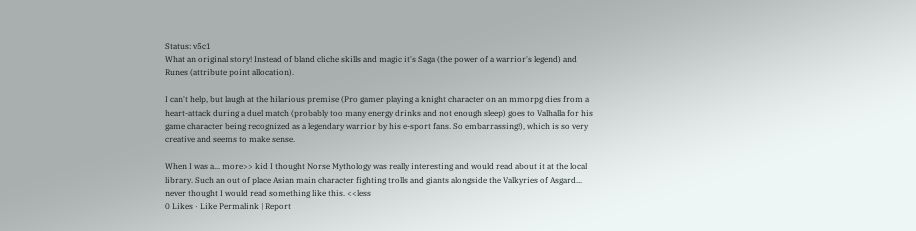Status: v5c1
What an original story! Instead of bland cliche skills and magic it's Saga (the power of a warrior's legend) and Runes (attribute point allocation).

I can't help, but laugh at the hilarious premise (Pro gamer playing a knight character on an mmorpg dies from a heart-attack during a duel match (probably too many energy drinks and not enough sleep) goes to Valhalla for his game character being recognized as a legendary warrior by his e-sport fans. So embarrassing!), which is so very creative and seems to make sense.

When I was a... more>> kid I thought Norse Mythology was really interesting and would read about it at the local library. Such an out of place Asian main character fighting trolls and giants alongside the Valkyries of Asgard... never thought I would read something like this. <<less
0 Likes · Like Permalink | Report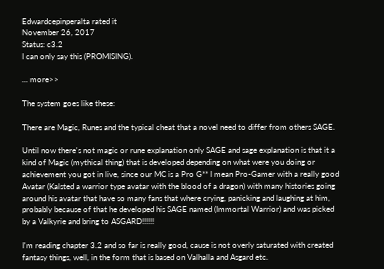Edwardcepinperalta rated it
November 26, 2017
Status: c3.2
I can only say this (PROMISING).

... more>>

The system goes like these:

There are Magic, Runes and the typical cheat that a novel need to differ from others SAGE.

Until now there's not magic or rune explanation only SAGE and sage explanation is that it a kind of Magic (mythical thing) that is developed depending on what were you doing or achievement you got in live, since our MC is a Pro G** I mean Pro-Gamer with a really good Avatar (Kalsted a warrior type avatar with the blood of a dragon) with many histories going around his avatar that have so many fans that where crying, panicking and laughing at him, probably because of that he developed his SAGE named (Immortal Warrior) and was picked by a Valkyrie and bring to ASGARD!!!!!!

I'm reading chapter 3.2 and so far is really good, cause is not overly saturated with created fantasy things, well, in the form that is based on Valhalla and Asgard etc.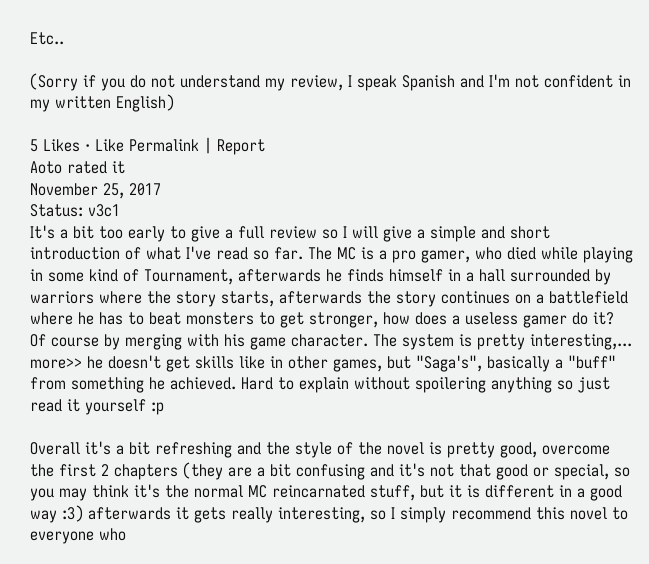Etc..

(Sorry if you do not understand my review, I speak Spanish and I'm not confident in my written English)

5 Likes · Like Permalink | Report
Aoto rated it
November 25, 2017
Status: v3c1
It's a bit too early to give a full review so I will give a simple and short introduction of what I've read so far. The MC is a pro gamer, who died while playing in some kind of Tournament, afterwards he finds himself in a hall surrounded by warriors where the story starts, afterwards the story continues on a battlefield where he has to beat monsters to get stronger, how does a useless gamer do it? Of course by merging with his game character. The system is pretty interesting,... more>> he doesn't get skills like in other games, but "Saga's", basically a "buff" from something he achieved. Hard to explain without spoilering anything so just read it yourself :p

Overall it's a bit refreshing and the style of the novel is pretty good, overcome the first 2 chapters (they are a bit confusing and it's not that good or special, so you may think it's the normal MC reincarnated stuff, but it is different in a good way :3) afterwards it gets really interesting, so I simply recommend this novel to everyone who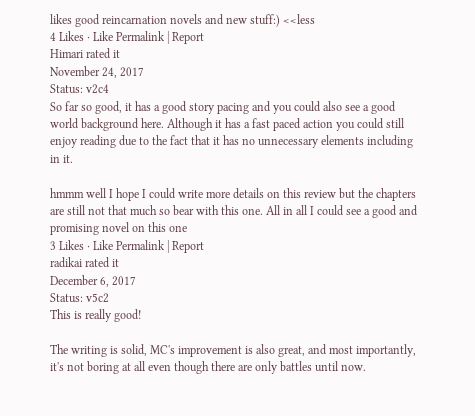likes good reincarnation novels and new stuff:) <<less
4 Likes · Like Permalink | Report
Himari rated it
November 24, 2017
Status: v2c4
So far so good, it has a good story pacing and you could also see a good world background here. Although it has a fast paced action you could still enjoy reading due to the fact that it has no unnecessary elements including in it.

hmmm well I hope I could write more details on this review but the chapters are still not that much so bear with this one. All in all I could see a good and promising novel on this one
3 Likes · Like Permalink | Report
radikai rated it
December 6, 2017
Status: v5c2
This is really good!

The writing is solid, MC's improvement is also great, and most importantly, it's not boring at all even though there are only battles until now.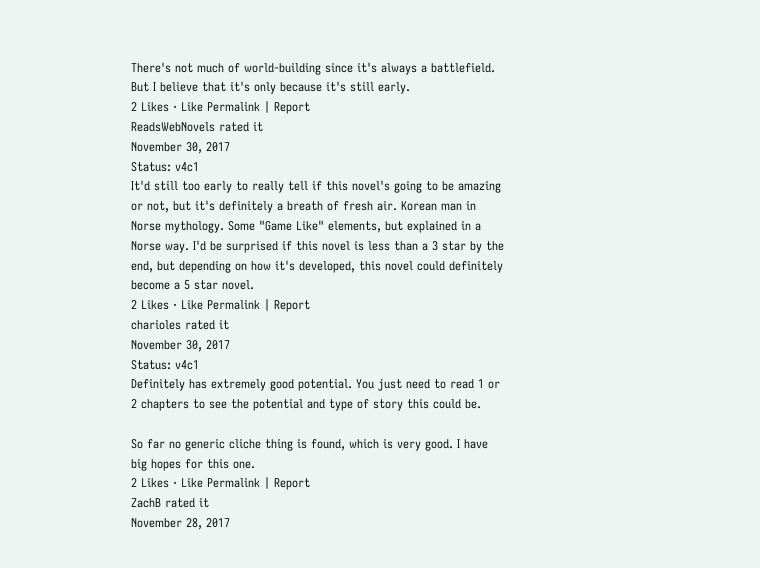There's not much of world-building since it's always a battlefield. But I believe that it's only because it's still early.
2 Likes · Like Permalink | Report
ReadsWebNovels rated it
November 30, 2017
Status: v4c1
It'd still too early to really tell if this novel's going to be amazing or not, but it's definitely a breath of fresh air. Korean man in Norse mythology. Some "Game Like" elements, but explained in a Norse way. I'd be surprised if this novel is less than a 3 star by the end, but depending on how it's developed, this novel could definitely become a 5 star novel.
2 Likes · Like Permalink | Report
charioles rated it
November 30, 2017
Status: v4c1
Definitely has extremely good potential. You just need to read 1 or 2 chapters to see the potential and type of story this could be.

So far no generic cliche thing is found, which is very good. I have big hopes for this one.
2 Likes · Like Permalink | Report
ZachB rated it
November 28, 2017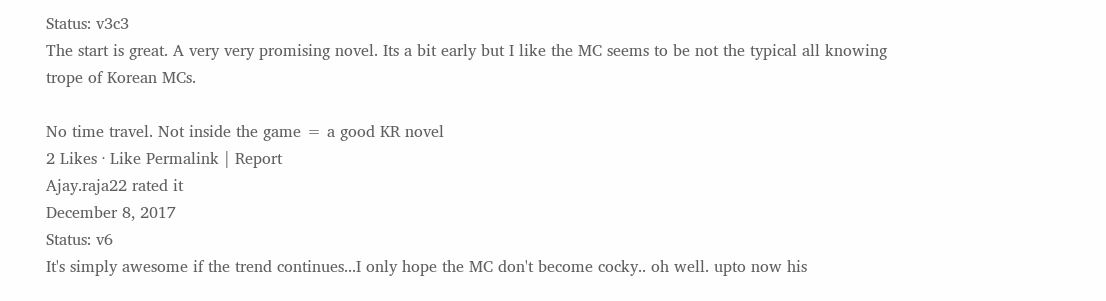Status: v3c3
The start is great. A very very promising novel. Its a bit early but I like the MC seems to be not the typical all knowing trope of Korean MCs.

No time travel. Not inside the game = a good KR novel
2 Likes · Like Permalink | Report
Ajay.raja22 rated it
December 8, 2017
Status: v6
It's simply awesome if the trend continues...I only hope the MC don't become cocky.. oh well. upto now his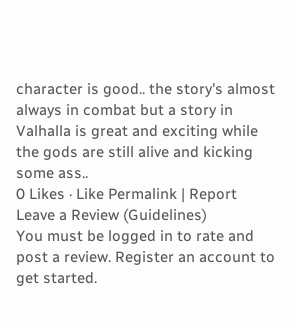character is good.. the story's almost always in combat but a story in Valhalla is great and exciting while the gods are still alive and kicking some ass..
0 Likes · Like Permalink | Report
Leave a Review (Guidelines)
You must be logged in to rate and post a review. Register an account to get started.